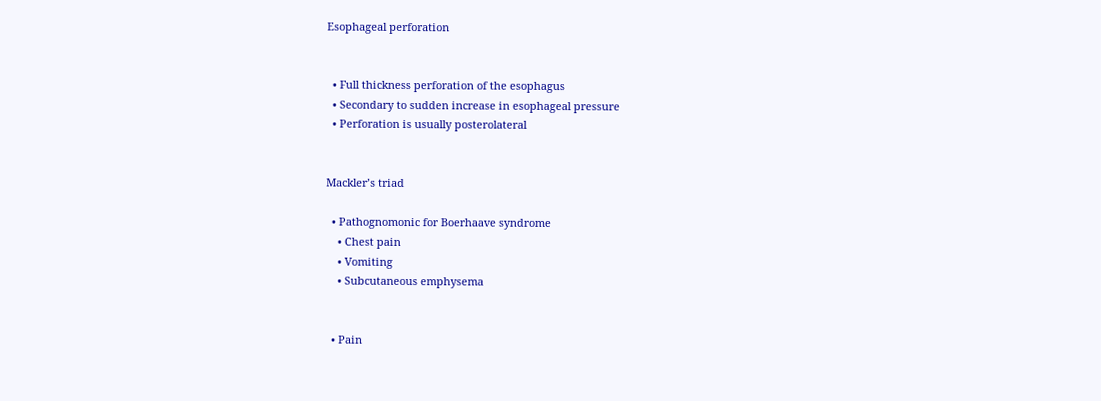Esophageal perforation


  • Full thickness perforation of the esophagus
  • Secondary to sudden increase in esophageal pressure
  • Perforation is usually posterolateral


Mackler’s triad

  • Pathognomonic for Boerhaave syndrome
    • Chest pain
    • Vomiting
    • Subcutaneous emphysema


  • Pain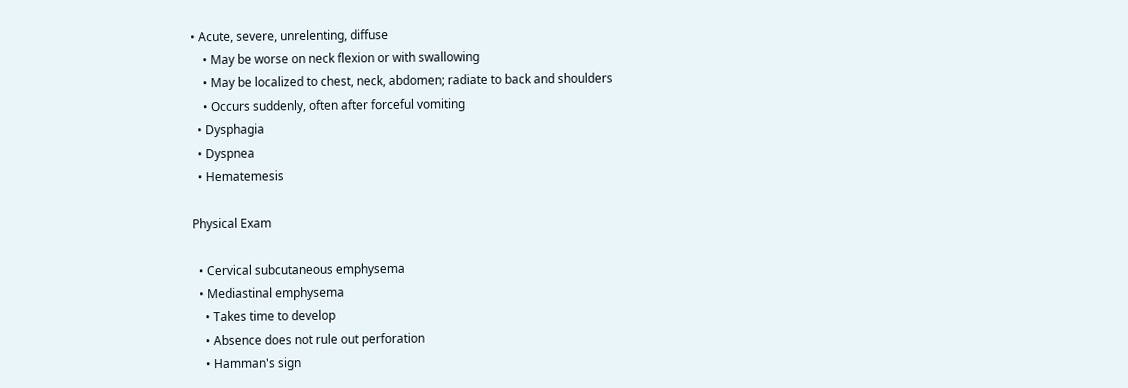• Acute, severe, unrelenting, diffuse
    • May be worse on neck flexion or with swallowing
    • May be localized to chest, neck, abdomen; radiate to back and shoulders
    • Occurs suddenly, often after forceful vomiting
  • Dysphagia
  • Dyspnea
  • Hematemesis

Physical Exam

  • Cervical subcutaneous emphysema
  • Mediastinal emphysema
    • Takes time to develop
    • Absence does not rule out perforation
    • Hamman's sign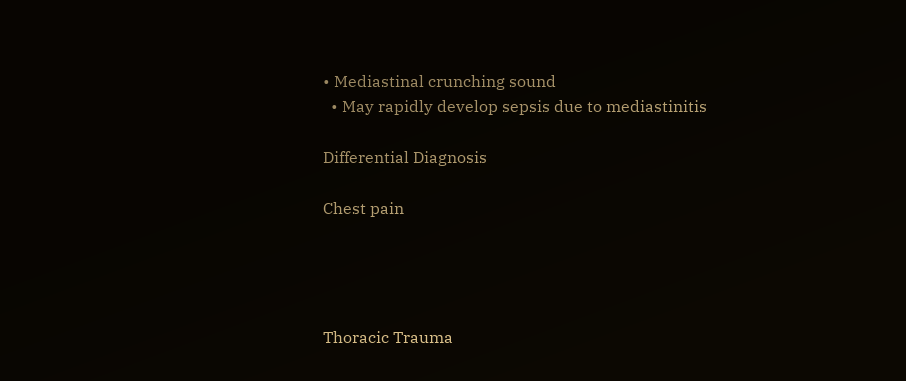• Mediastinal crunching sound
  • May rapidly develop sepsis due to mediastinitis

Differential Diagnosis

Chest pain




Thoracic Trauma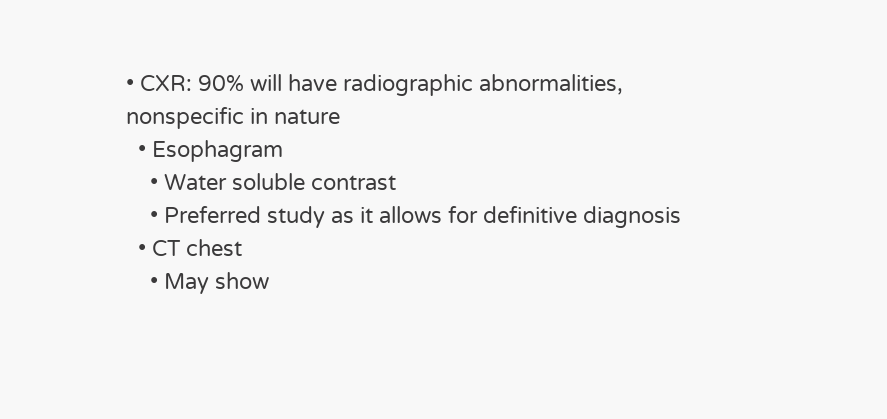• CXR: 90% will have radiographic abnormalities, nonspecific in nature
  • Esophagram
    • Water soluble contrast
    • Preferred study as it allows for definitive diagnosis
  • CT chest
    • May show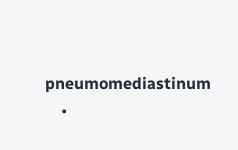pneumomediastinum
    •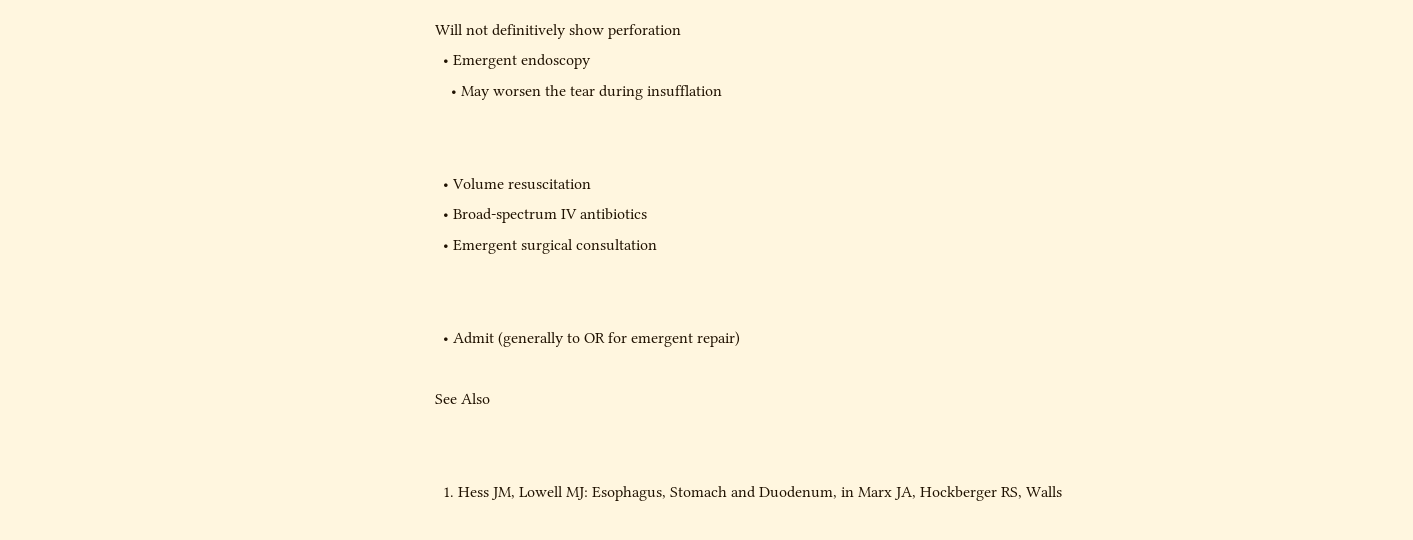Will not definitively show perforation
  • Emergent endoscopy
    • May worsen the tear during insufflation


  • Volume resuscitation
  • Broad-spectrum IV antibiotics
  • Emergent surgical consultation


  • Admit (generally to OR for emergent repair)

See Also


  1. Hess JM, Lowell MJ: Esophagus, Stomach and Duodenum, in Marx JA, Hockberger RS, Walls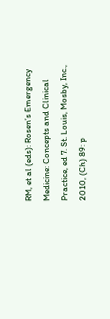RM, et al (eds): Rosen’s Emergency Medicine: Concepts and Clinical Practice, ed 7. St. Louis, Mosby, Inc., 2010, (Ch) 89: p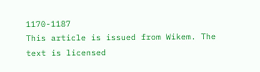1170-1187
This article is issued from Wikem. The text is licensed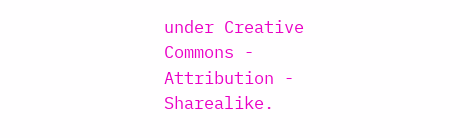under Creative Commons - Attribution - Sharealike.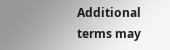Additional terms may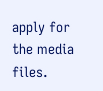apply for the media files.